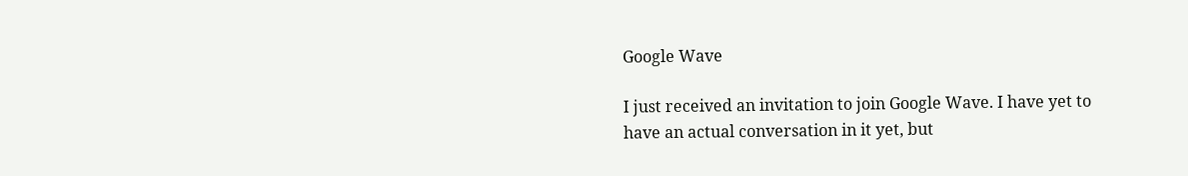Google Wave

I just received an invitation to join Google Wave. I have yet to have an actual conversation in it yet, but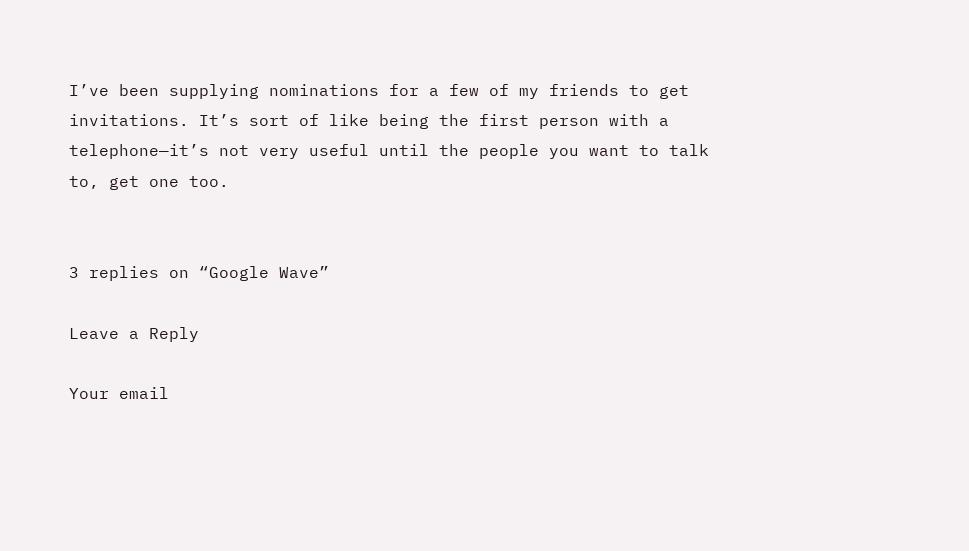I’ve been supplying nominations for a few of my friends to get invitations. It’s sort of like being the first person with a telephone—it’s not very useful until the people you want to talk to, get one too.


3 replies on “Google Wave”

Leave a Reply

Your email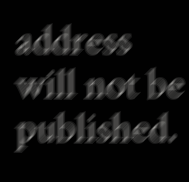address will not be published.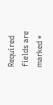Required fields are marked *